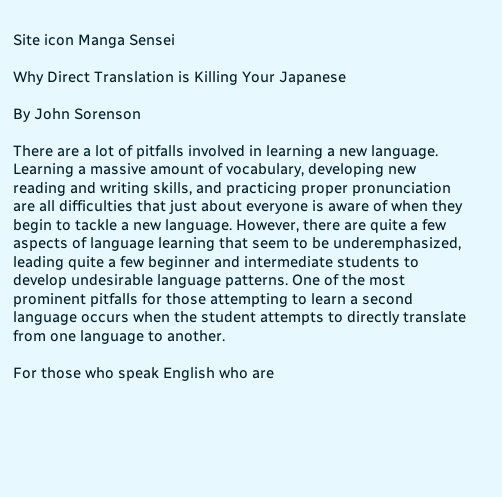Site icon Manga Sensei

Why Direct Translation is Killing Your Japanese

By John Sorenson

There are a lot of pitfalls involved in learning a new language. Learning a massive amount of vocabulary, developing new reading and writing skills, and practicing proper pronunciation are all difficulties that just about everyone is aware of when they begin to tackle a new language. However, there are quite a few aspects of language learning that seem to be underemphasized, leading quite a few beginner and intermediate students to develop undesirable language patterns. One of the most prominent pitfalls for those attempting to learn a second language occurs when the student attempts to directly translate from one language to another.

For those who speak English who are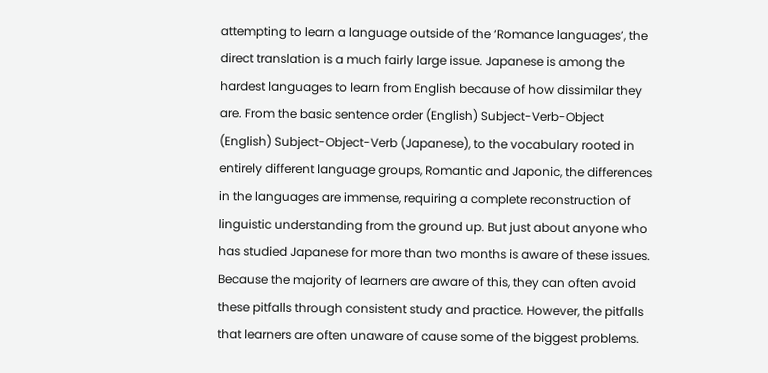attempting to learn a language outside of the ‘Romance languages’, the direct translation is a much fairly large issue. Japanese is among the hardest languages to learn from English because of how dissimilar they are. From the basic sentence order (English) Subject-Verb-Object (English) Subject-Object-Verb (Japanese), to the vocabulary rooted in entirely different language groups, Romantic and Japonic, the differences in the languages are immense, requiring a complete reconstruction of linguistic understanding from the ground up. But just about anyone who has studied Japanese for more than two months is aware of these issues. Because the majority of learners are aware of this, they can often avoid these pitfalls through consistent study and practice. However, the pitfalls that learners are often unaware of cause some of the biggest problems.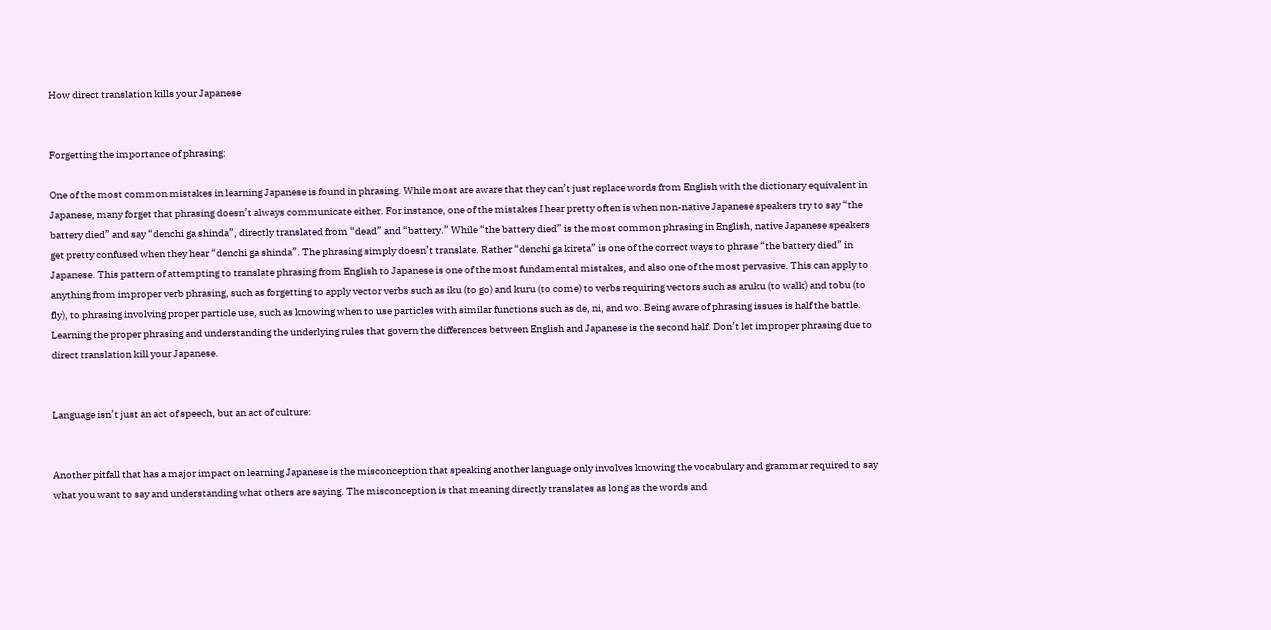How direct translation kills your Japanese


Forgetting the importance of phrasing:

One of the most common mistakes in learning Japanese is found in phrasing. While most are aware that they can’t just replace words from English with the dictionary equivalent in Japanese, many forget that phrasing doesn’t always communicate either. For instance, one of the mistakes I hear pretty often is when non-native Japanese speakers try to say “the battery died” and say “denchi ga shinda”, directly translated from “dead” and “battery.” While “the battery died” is the most common phrasing in English, native Japanese speakers get pretty confused when they hear “denchi ga shinda”. The phrasing simply doesn’t translate. Rather “denchi ga kireta” is one of the correct ways to phrase “the battery died” in Japanese. This pattern of attempting to translate phrasing from English to Japanese is one of the most fundamental mistakes, and also one of the most pervasive. This can apply to anything from improper verb phrasing, such as forgetting to apply vector verbs such as iku (to go) and kuru (to come) to verbs requiring vectors such as aruku (to walk) and tobu (to fly), to phrasing involving proper particle use, such as knowing when to use particles with similar functions such as de, ni, and wo. Being aware of phrasing issues is half the battle. Learning the proper phrasing and understanding the underlying rules that govern the differences between English and Japanese is the second half. Don’t let improper phrasing due to direct translation kill your Japanese.


Language isn’t just an act of speech, but an act of culture:


Another pitfall that has a major impact on learning Japanese is the misconception that speaking another language only involves knowing the vocabulary and grammar required to say what you want to say and understanding what others are saying. The misconception is that meaning directly translates as long as the words and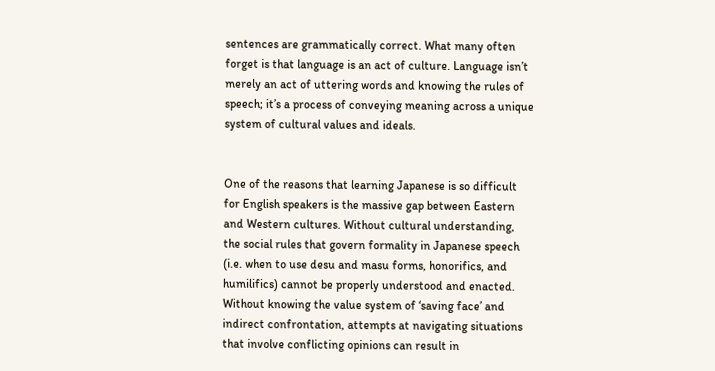sentences are grammatically correct. What many often forget is that language is an act of culture. Language isn’t merely an act of uttering words and knowing the rules of speech; it’s a process of conveying meaning across a unique system of cultural values and ideals.


One of the reasons that learning Japanese is so difficult for English speakers is the massive gap between Eastern and Western cultures. Without cultural understanding, the social rules that govern formality in Japanese speech (i.e. when to use desu and masu forms, honorifics, and humilifics) cannot be properly understood and enacted. Without knowing the value system of ‘saving face’ and indirect confrontation, attempts at navigating situations that involve conflicting opinions can result in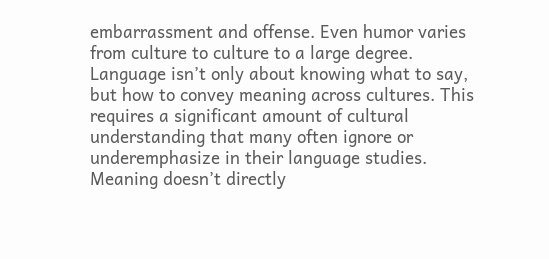embarrassment and offense. Even humor varies from culture to culture to a large degree. Language isn’t only about knowing what to say, but how to convey meaning across cultures. This requires a significant amount of cultural understanding that many often ignore or underemphasize in their language studies. Meaning doesn’t directly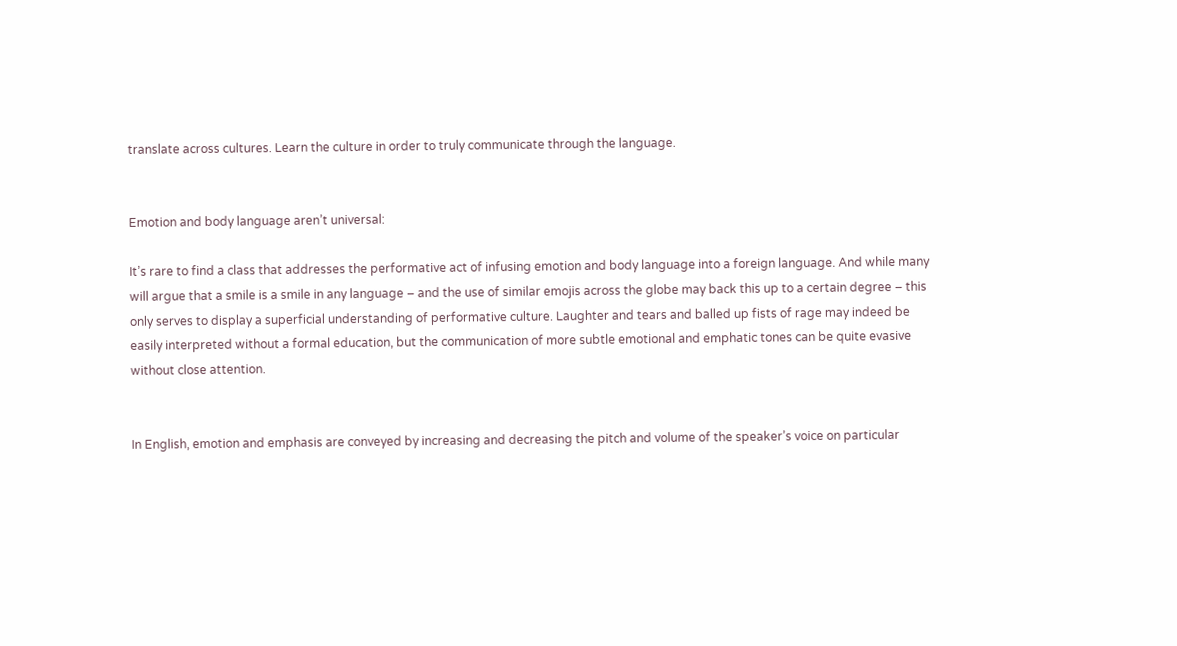translate across cultures. Learn the culture in order to truly communicate through the language.


Emotion and body language aren’t universal:

It’s rare to find a class that addresses the performative act of infusing emotion and body language into a foreign language. And while many will argue that a smile is a smile in any language – and the use of similar emojis across the globe may back this up to a certain degree – this only serves to display a superficial understanding of performative culture. Laughter and tears and balled up fists of rage may indeed be easily interpreted without a formal education, but the communication of more subtle emotional and emphatic tones can be quite evasive without close attention.


In English, emotion and emphasis are conveyed by increasing and decreasing the pitch and volume of the speaker’s voice on particular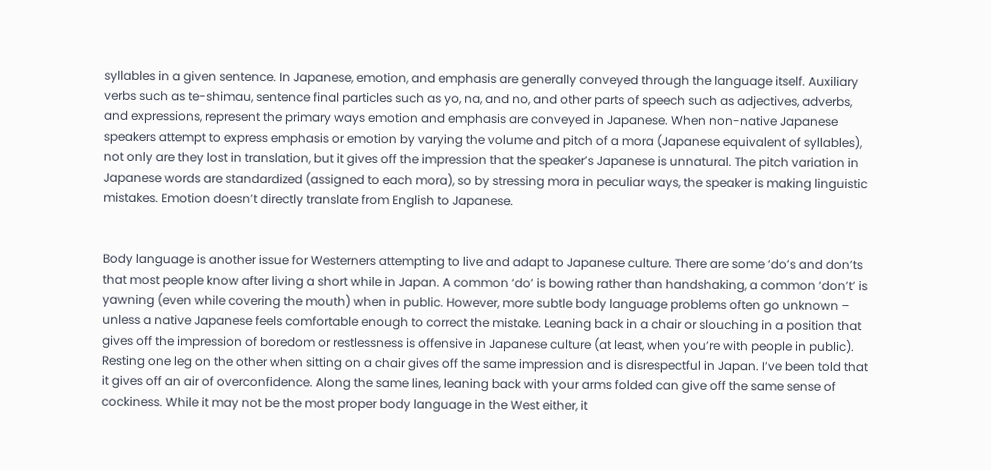syllables in a given sentence. In Japanese, emotion, and emphasis are generally conveyed through the language itself. Auxiliary verbs such as te-shimau, sentence final particles such as yo, na, and no, and other parts of speech such as adjectives, adverbs, and expressions, represent the primary ways emotion and emphasis are conveyed in Japanese. When non-native Japanese speakers attempt to express emphasis or emotion by varying the volume and pitch of a mora (Japanese equivalent of syllables), not only are they lost in translation, but it gives off the impression that the speaker’s Japanese is unnatural. The pitch variation in Japanese words are standardized (assigned to each mora), so by stressing mora in peculiar ways, the speaker is making linguistic mistakes. Emotion doesn’t directly translate from English to Japanese.


Body language is another issue for Westerners attempting to live and adapt to Japanese culture. There are some ‘do’s and don’ts that most people know after living a short while in Japan. A common ‘do’ is bowing rather than handshaking, a common ‘don’t’ is yawning (even while covering the mouth) when in public. However, more subtle body language problems often go unknown – unless a native Japanese feels comfortable enough to correct the mistake. Leaning back in a chair or slouching in a position that gives off the impression of boredom or restlessness is offensive in Japanese culture (at least, when you’re with people in public). Resting one leg on the other when sitting on a chair gives off the same impression and is disrespectful in Japan. I’ve been told that it gives off an air of overconfidence. Along the same lines, leaning back with your arms folded can give off the same sense of cockiness. While it may not be the most proper body language in the West either, it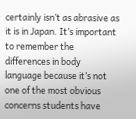certainly isn’t as abrasive as it is in Japan. It’s important to remember the differences in body language because it’s not one of the most obvious concerns students have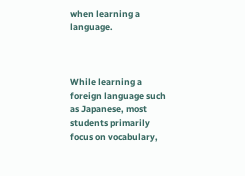when learning a language.



While learning a foreign language such as Japanese, most students primarily focus on vocabulary,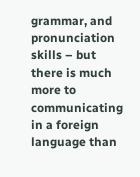grammar, and pronunciation skills – but there is much more to communicating in a foreign language than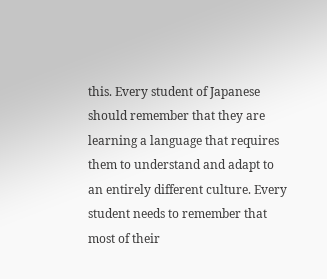this. Every student of Japanese should remember that they are learning a language that requires them to understand and adapt to an entirely different culture. Every student needs to remember that most of their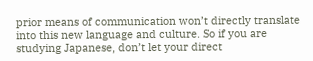prior means of communication won’t directly translate into this new language and culture. So if you are studying Japanese, don’t let your direct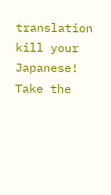translation kill your Japanese! Take the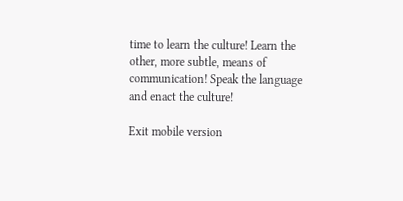time to learn the culture! Learn the other, more subtle, means of communication! Speak the language and enact the culture!

Exit mobile version